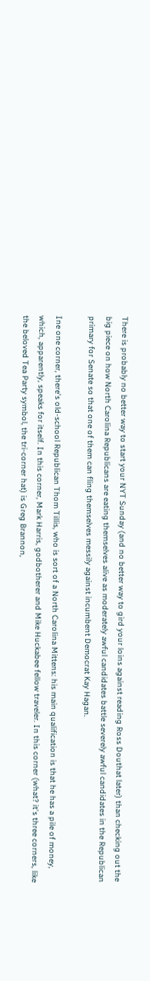There is probably no better way to start your NYT Sunday (and no better way to gird your loins against reading Ross Douthat later) than checking out the big piece on how North Carolina Republicans are eating themselves alive as moderately awful candidates battle severely awful candidates in the Republican primary for Senate so that one of them can fling themselves messily against incumbent Democrat Kay Hagan.

Ine one corner, there's old-school Republican Thom Tillis, who is sort of a North Carolina Mittens: his main qualification is that he has a pile of money, which, apparently, speaks for itself. In this corner, Mark Harris, godbotherer and Mike Huckabee fellow traveler. In this corner (what? it's three corners, like the beloved Tea Party symbol, the tri-corner hat) is Greg Brannon,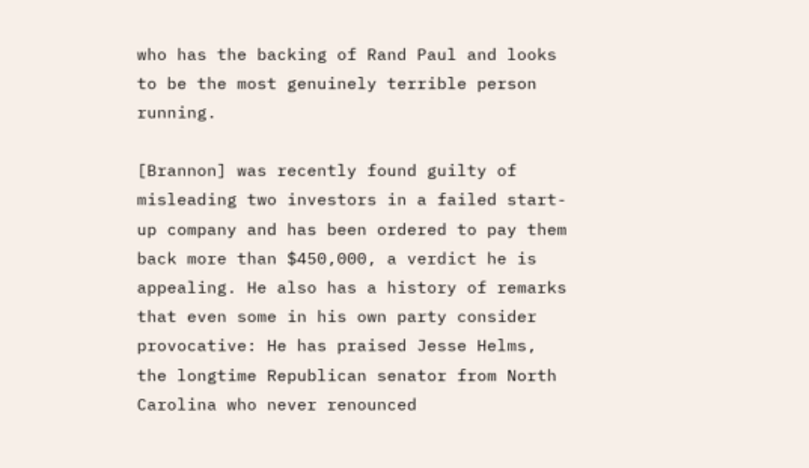who has the backing of Rand Paul and looks to be the most genuinely terrible person running.

[Brannon] was recently found guilty of misleading two investors in a failed start-up company and has been ordered to pay them back more than $450,000, a verdict he is appealing. He also has a history of remarks that even some in his own party consider provocative: He has praised Jesse Helms, the longtime Republican senator from North Carolina who never renounced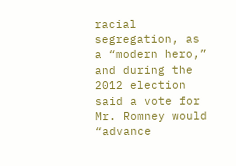racial segregation, as a “modern hero,” and during the 2012 election said a vote for Mr. Romney would “advance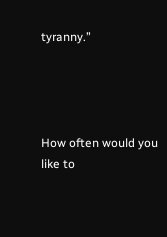tyranny.”




How often would you like to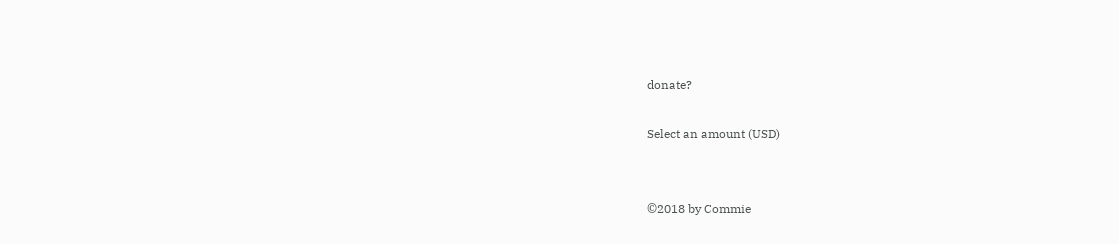donate?

Select an amount (USD)


©2018 by Commie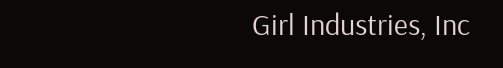Girl Industries, Inc